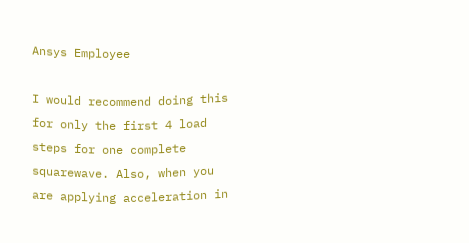Ansys Employee

I would recommend doing this for only the first 4 load steps for one complete squarewave. Also, when you are applying acceleration in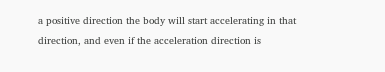a positive direction the body will start accelerating in that direction, and even if the acceleration direction is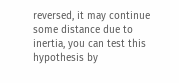reversed, it may continue some distance due to inertia, you can test this hypothesis by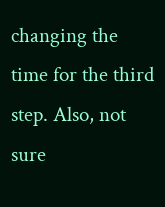changing the time for the third step. Also, not sure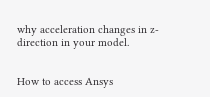why acceleration changes in z-direction in your model.


How to access Ansys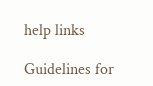help links

Guidelines for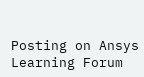Posting on Ansys Learning Forum